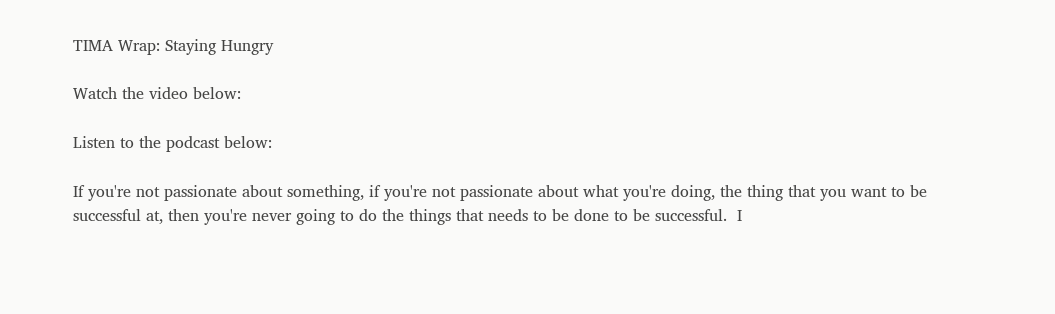TIMA Wrap: Staying Hungry

Watch the video below:

Listen to the podcast below:

If you're not passionate about something, if you're not passionate about what you're doing, the thing that you want to be successful at, then you're never going to do the things that needs to be done to be successful.  I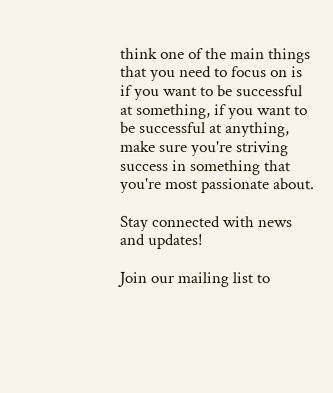think one of the main things that you need to focus on is if you want to be successful at something, if you want to be successful at anything, make sure you're striving success in something that you're most passionate about.

Stay connected with news and updates!

Join our mailing list to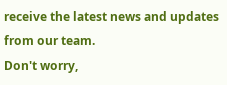receive the latest news and updates from our team.
Don't worry,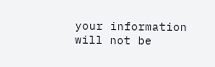your information will not be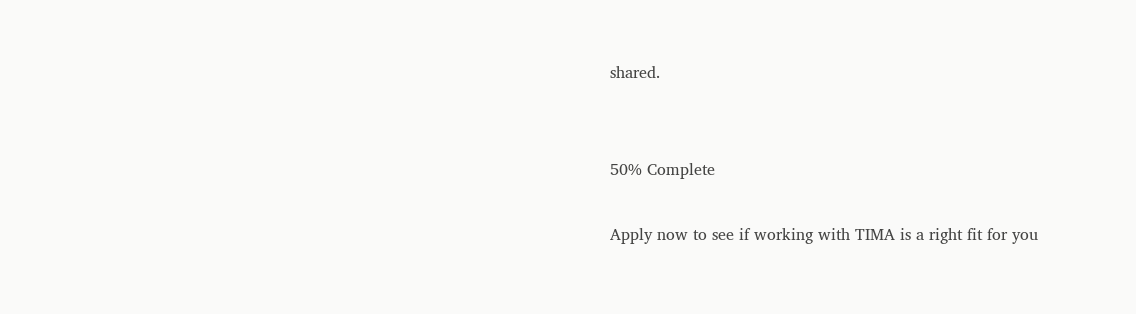shared.


50% Complete

Apply now to see if working with TIMA is a right fit for you